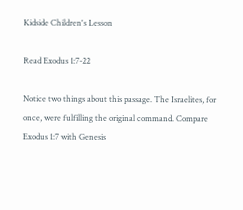Kidside Children's Lesson

Read Exodus 1:7-22

Notice two things about this passage. The Israelites, for once, were fulfilling the original command. Compare Exodus 1:7 with Genesis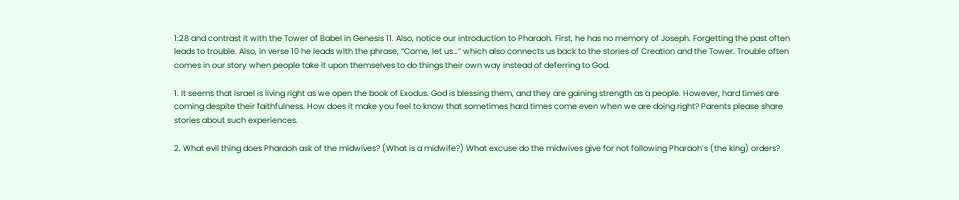1:28 and contrast it with the Tower of Babel in Genesis 11. Also, notice our introduction to Pharaoh. First, he has no memory of Joseph. Forgetting the past often leads to trouble. Also, in verse 10 he leads with the phrase, “Come, let us…” which also connects us back to the stories of Creation and the Tower. Trouble often comes in our story when people take it upon themselves to do things their own way instead of deferring to God.

1. It seems that Israel is living right as we open the book of Exodus. God is blessing them, and they are gaining strength as a people. However, hard times are coming despite their faithfulness. How does it make you feel to know that sometimes hard times come even when we are doing right? Parents please share stories about such experiences.

2. What evil thing does Pharaoh ask of the midwives? (What is a midwife?) What excuse do the midwives give for not following Pharaoh’s (the king) orders?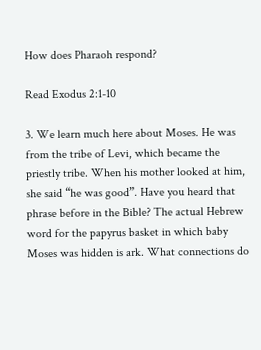How does Pharaoh respond?

Read Exodus 2:1-10

3. We learn much here about Moses. He was from the tribe of Levi, which became the priestly tribe. When his mother looked at him, she said “he was good”. Have you heard that phrase before in the Bible? The actual Hebrew word for the papyrus basket in which baby Moses was hidden is ark. What connections do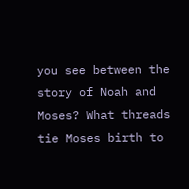you see between the story of Noah and Moses? What threads tie Moses birth to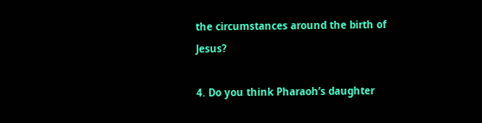the circumstances around the birth of Jesus?

4. Do you think Pharaoh’s daughter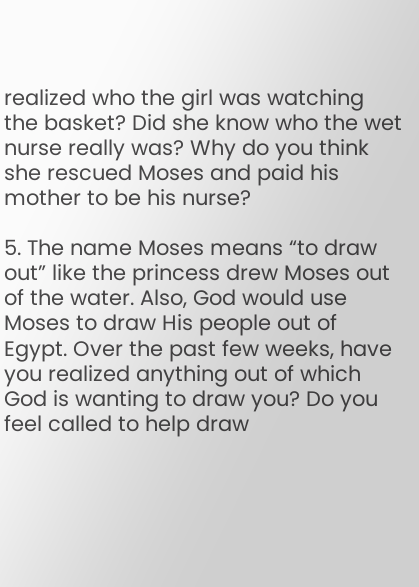realized who the girl was watching the basket? Did she know who the wet nurse really was? Why do you think she rescued Moses and paid his mother to be his nurse?

5. The name Moses means “to draw out” like the princess drew Moses out of the water. Also, God would use Moses to draw His people out of Egypt. Over the past few weeks, have you realized anything out of which God is wanting to draw you? Do you feel called to help draw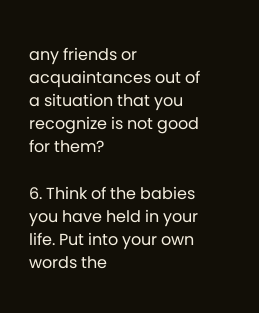any friends or acquaintances out of a situation that you recognize is not good for them?

6. Think of the babies you have held in your life. Put into your own words the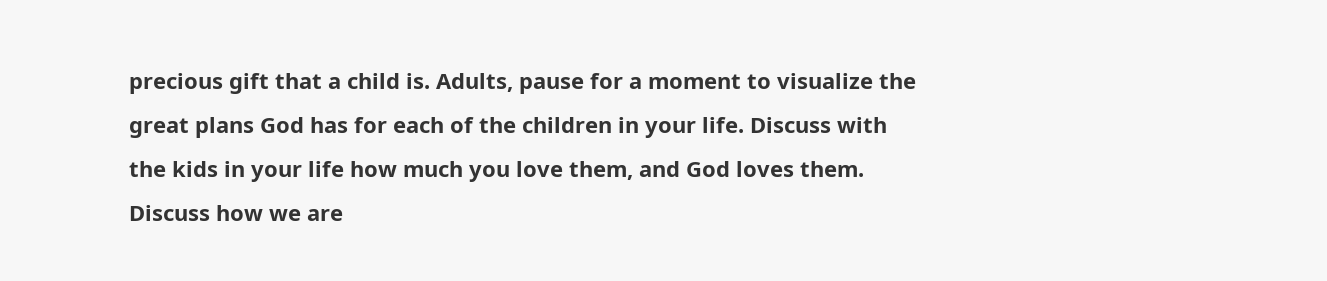precious gift that a child is. Adults, pause for a moment to visualize the great plans God has for each of the children in your life. Discuss with the kids in your life how much you love them, and God loves them. Discuss how we are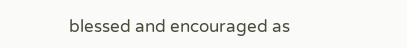blessed and encouraged as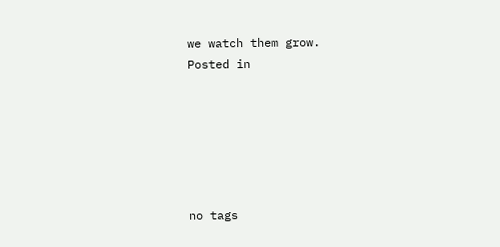we watch them grow.
Posted in






no tags